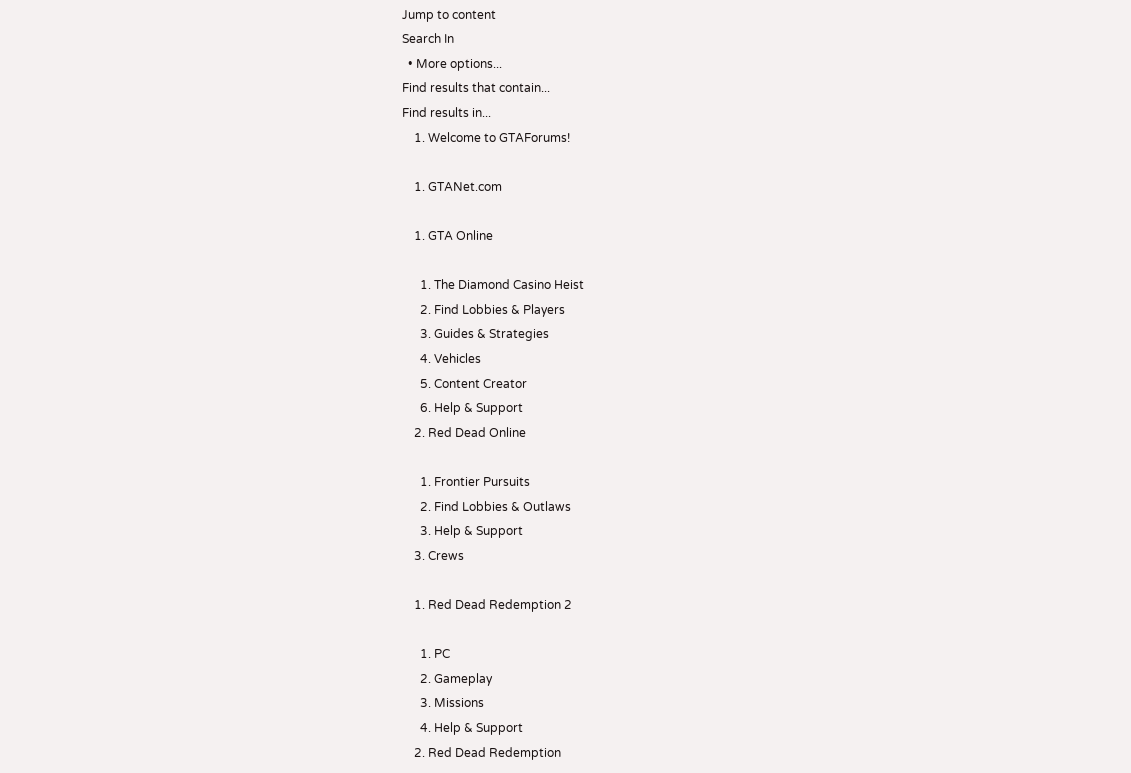Jump to content
Search In
  • More options...
Find results that contain...
Find results in...
    1. Welcome to GTAForums!

    1. GTANet.com

    1. GTA Online

      1. The Diamond Casino Heist
      2. Find Lobbies & Players
      3. Guides & Strategies
      4. Vehicles
      5. Content Creator
      6. Help & Support
    2. Red Dead Online

      1. Frontier Pursuits
      2. Find Lobbies & Outlaws
      3. Help & Support
    3. Crews

    1. Red Dead Redemption 2

      1. PC
      2. Gameplay
      3. Missions
      4. Help & Support
    2. Red Dead Redemption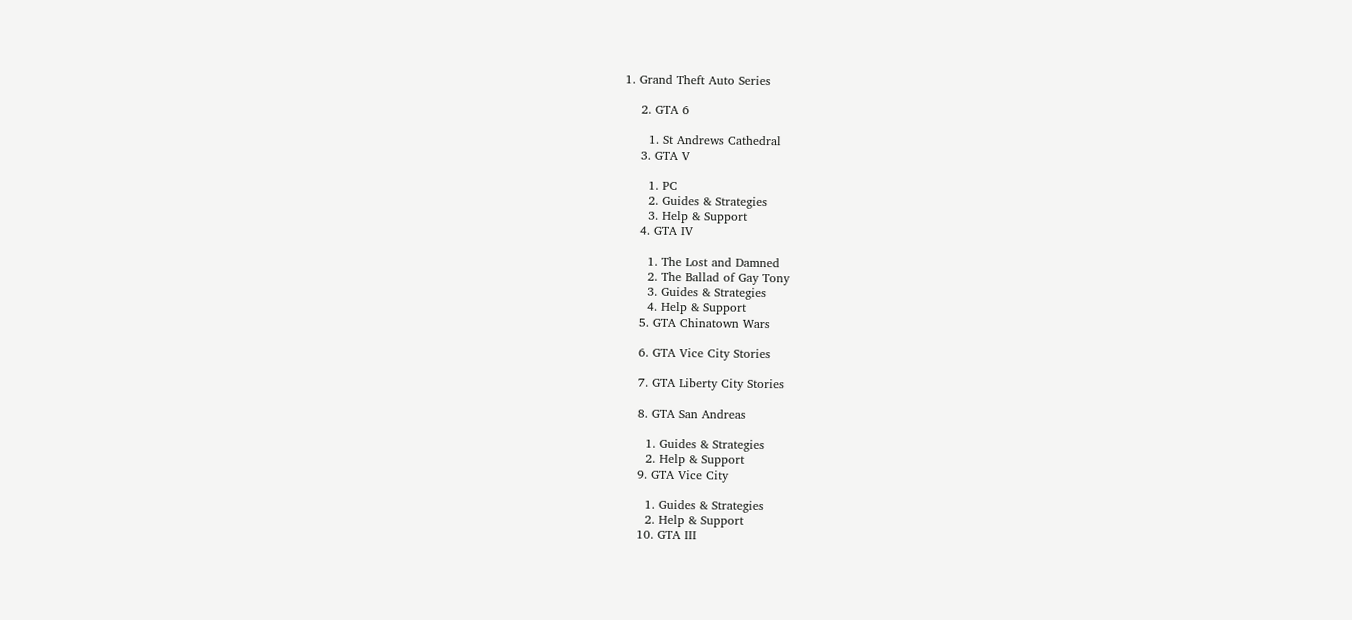1. Grand Theft Auto Series

    2. GTA 6

      1. St Andrews Cathedral
    3. GTA V

      1. PC
      2. Guides & Strategies
      3. Help & Support
    4. GTA IV

      1. The Lost and Damned
      2. The Ballad of Gay Tony
      3. Guides & Strategies
      4. Help & Support
    5. GTA Chinatown Wars

    6. GTA Vice City Stories

    7. GTA Liberty City Stories

    8. GTA San Andreas

      1. Guides & Strategies
      2. Help & Support
    9. GTA Vice City

      1. Guides & Strategies
      2. Help & Support
    10. GTA III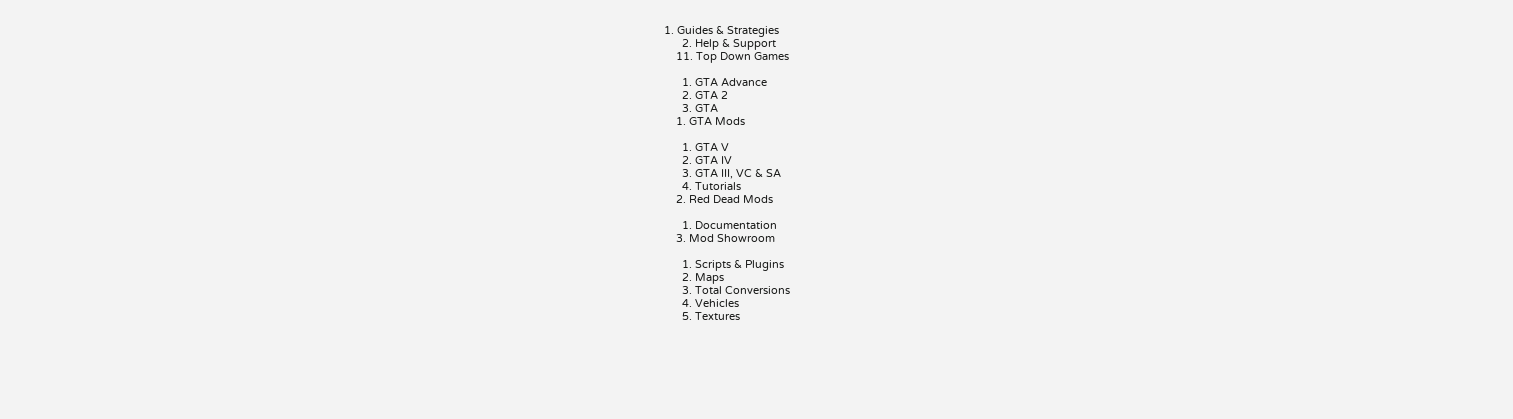1. Guides & Strategies
      2. Help & Support
    11. Top Down Games

      1. GTA Advance
      2. GTA 2
      3. GTA
    1. GTA Mods

      1. GTA V
      2. GTA IV
      3. GTA III, VC & SA
      4. Tutorials
    2. Red Dead Mods

      1. Documentation
    3. Mod Showroom

      1. Scripts & Plugins
      2. Maps
      3. Total Conversions
      4. Vehicles
      5. Textures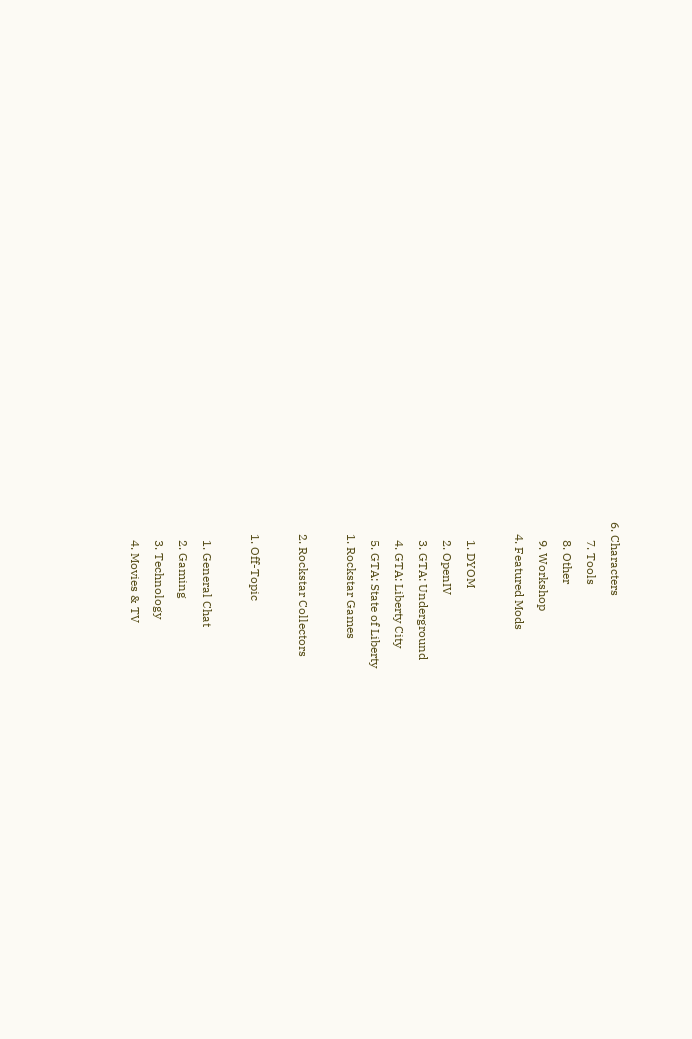6. Characters
      7. Tools
      8. Other
      9. Workshop
    4. Featured Mods

      1. DYOM
      2. OpenIV
      3. GTA: Underground
      4. GTA: Liberty City
      5. GTA: State of Liberty
    1. Rockstar Games

    2. Rockstar Collectors

    1. Off-Topic

      1. General Chat
      2. Gaming
      3. Technology
      4. Movies & TV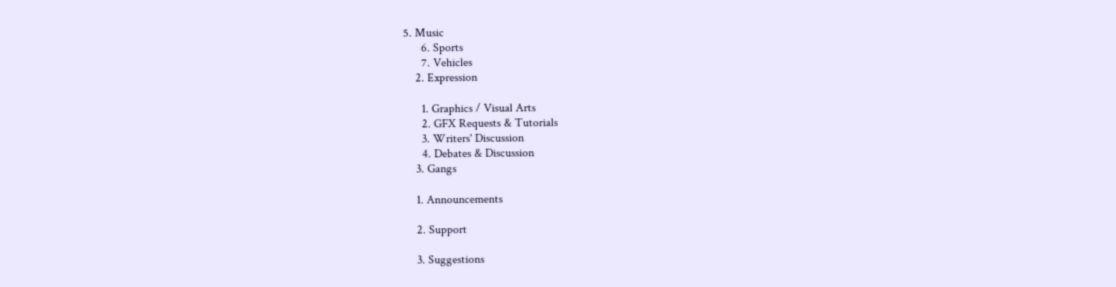5. Music
      6. Sports
      7. Vehicles
    2. Expression

      1. Graphics / Visual Arts
      2. GFX Requests & Tutorials
      3. Writers' Discussion
      4. Debates & Discussion
    3. Gangs

    1. Announcements

    2. Support

    3. Suggestions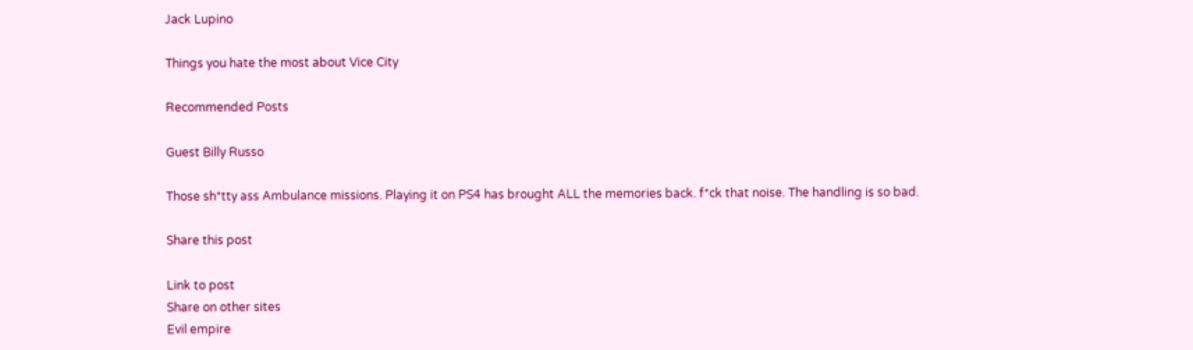Jack Lupino

Things you hate the most about Vice City

Recommended Posts

Guest Billy Russo

Those sh*tty ass Ambulance missions. Playing it on PS4 has brought ALL the memories back. f*ck that noise. The handling is so bad.

Share this post

Link to post
Share on other sites
Evil empire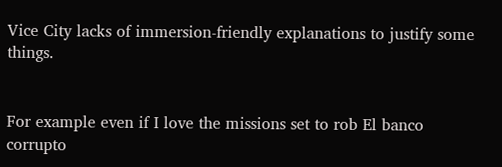Vice City lacks of immersion-friendly explanations to justify some things.


For example even if I love the missions set to rob El banco corrupto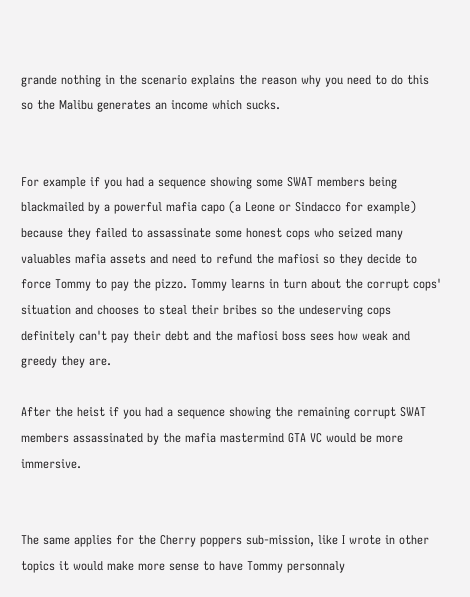grande nothing in the scenario explains the reason why you need to do this so the Malibu generates an income which sucks.


For example if you had a sequence showing some SWAT members being blackmailed by a powerful mafia capo (a Leone or Sindacco for example) because they failed to assassinate some honest cops who seized many valuables mafia assets and need to refund the mafiosi so they decide to force Tommy to pay the pizzo. Tommy learns in turn about the corrupt cops' situation and chooses to steal their bribes so the undeserving cops definitely can't pay their debt and the mafiosi boss sees how weak and greedy they are.

After the heist if you had a sequence showing the remaining corrupt SWAT members assassinated by the mafia mastermind GTA VC would be more immersive.


The same applies for the Cherry poppers sub-mission, like I wrote in other topics it would make more sense to have Tommy personnaly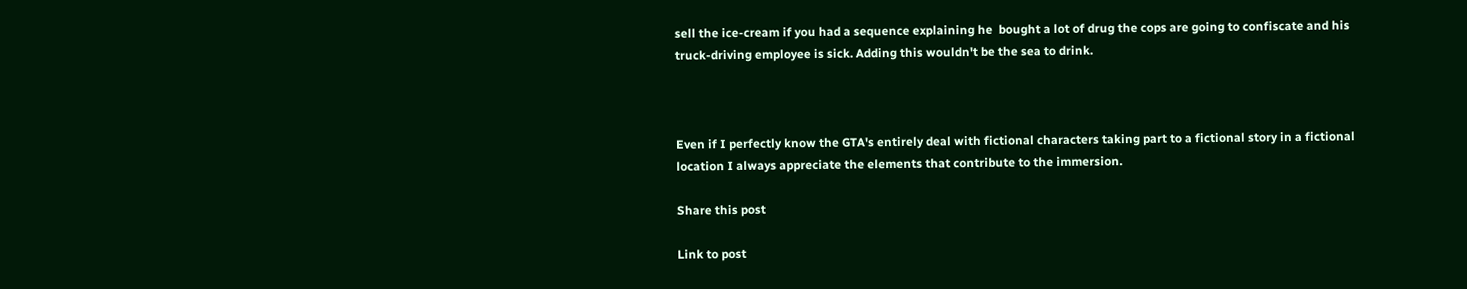sell the ice-cream if you had a sequence explaining he  bought a lot of drug the cops are going to confiscate and his truck-driving employee is sick. Adding this wouldn't be the sea to drink.



Even if I perfectly know the GTA's entirely deal with fictional characters taking part to a fictional story in a fictional location I always appreciate the elements that contribute to the immersion.

Share this post

Link to post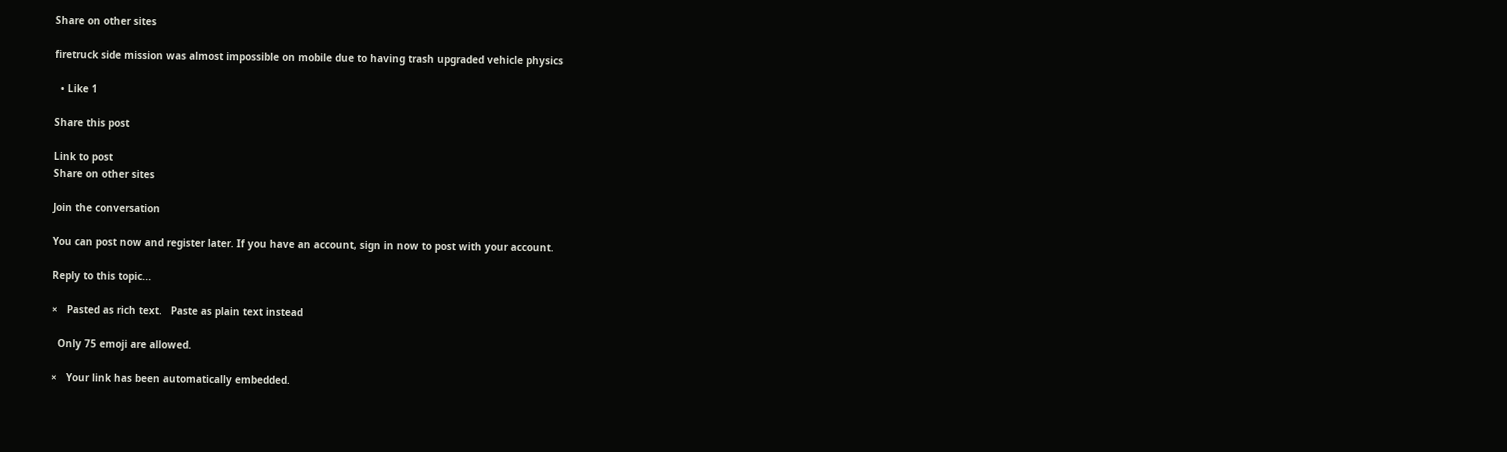Share on other sites

firetruck side mission was almost impossible on mobile due to having trash upgraded vehicle physics

  • Like 1

Share this post

Link to post
Share on other sites

Join the conversation

You can post now and register later. If you have an account, sign in now to post with your account.

Reply to this topic...

×   Pasted as rich text.   Paste as plain text instead

  Only 75 emoji are allowed.

×   Your link has been automatically embedded.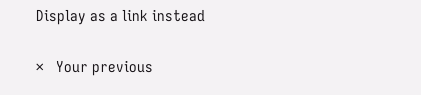Display as a link instead

×   Your previous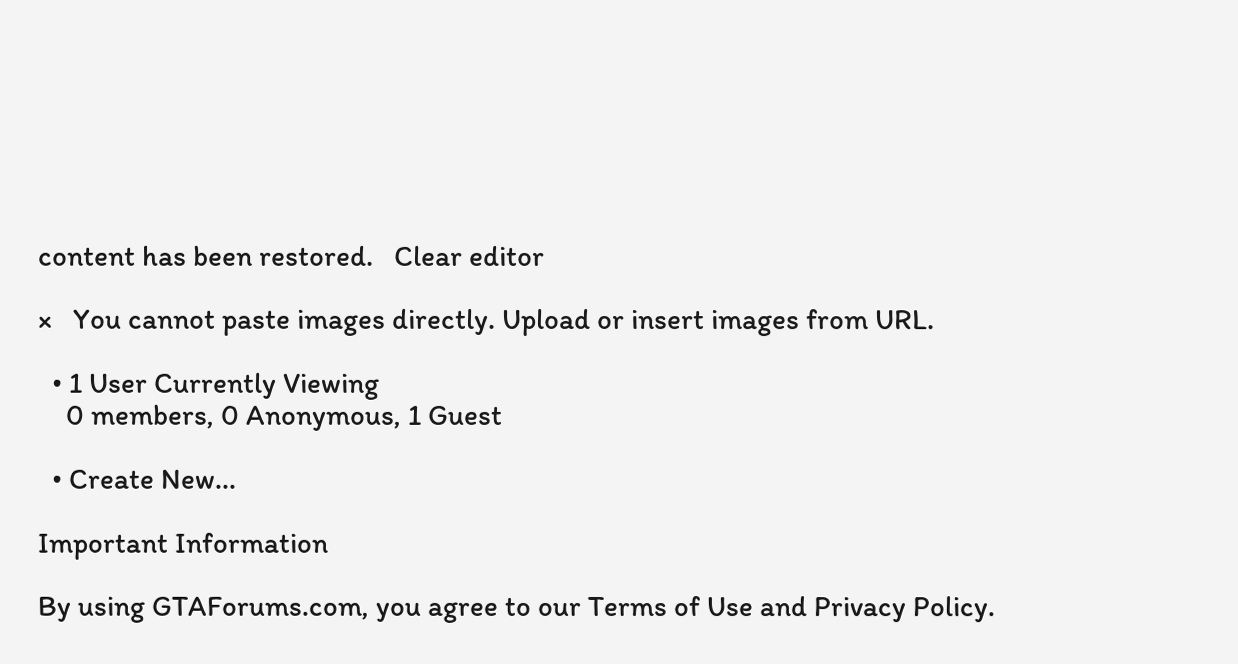content has been restored.   Clear editor

×   You cannot paste images directly. Upload or insert images from URL.

  • 1 User Currently Viewing
    0 members, 0 Anonymous, 1 Guest

  • Create New...

Important Information

By using GTAForums.com, you agree to our Terms of Use and Privacy Policy.